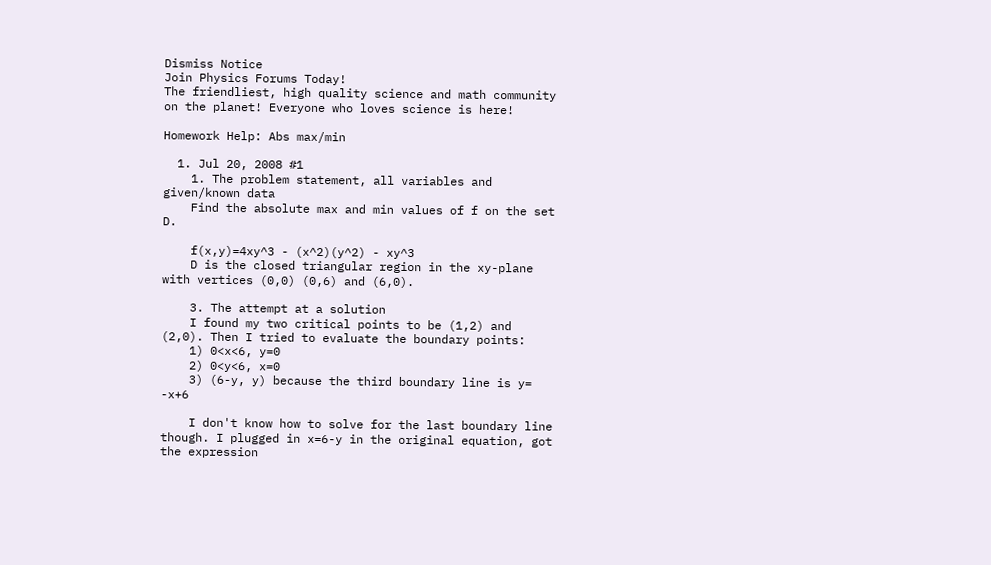Dismiss Notice
Join Physics Forums Today!
The friendliest, high quality science and math community on the planet! Everyone who loves science is here!

Homework Help: Abs max/min

  1. Jul 20, 2008 #1
    1. The problem statement, all variables and given/known data
    Find the absolute max and min values of f on the set D.

    f(x,y)=4xy^3 - (x^2)(y^2) - xy^3
    D is the closed triangular region in the xy-plane with vertices (0,0) (0,6) and (6,0).

    3. The attempt at a solution
    I found my two critical points to be (1,2) and (2,0). Then I tried to evaluate the boundary points:
    1) 0<x<6, y=0
    2) 0<y<6, x=0
    3) (6-y, y) because the third boundary line is y= -x+6

    I don't know how to solve for the last boundary line though. I plugged in x=6-y in the original equation, got the expression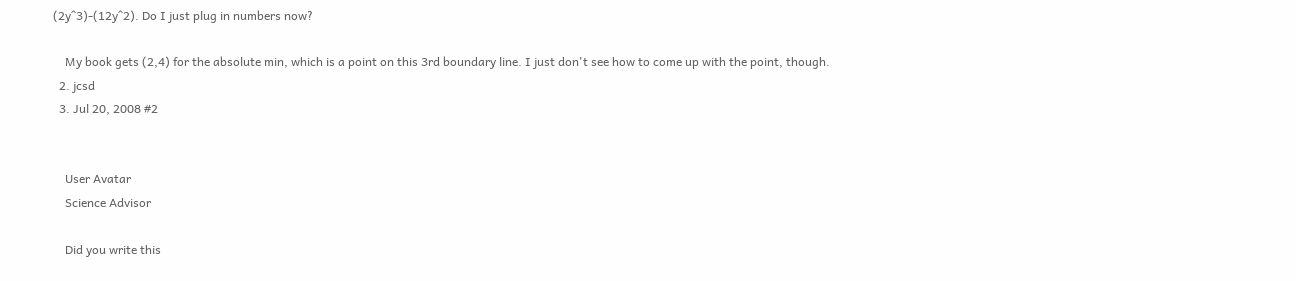(2y^3)-(12y^2). Do I just plug in numbers now?

    My book gets (2,4) for the absolute min, which is a point on this 3rd boundary line. I just don't see how to come up with the point, though.
  2. jcsd
  3. Jul 20, 2008 #2


    User Avatar
    Science Advisor

    Did you write this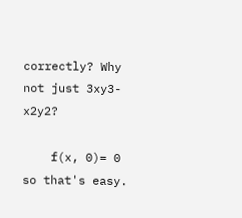correctly? Why not just 3xy3- x2y2?

    f(x, 0)= 0 so that's easy.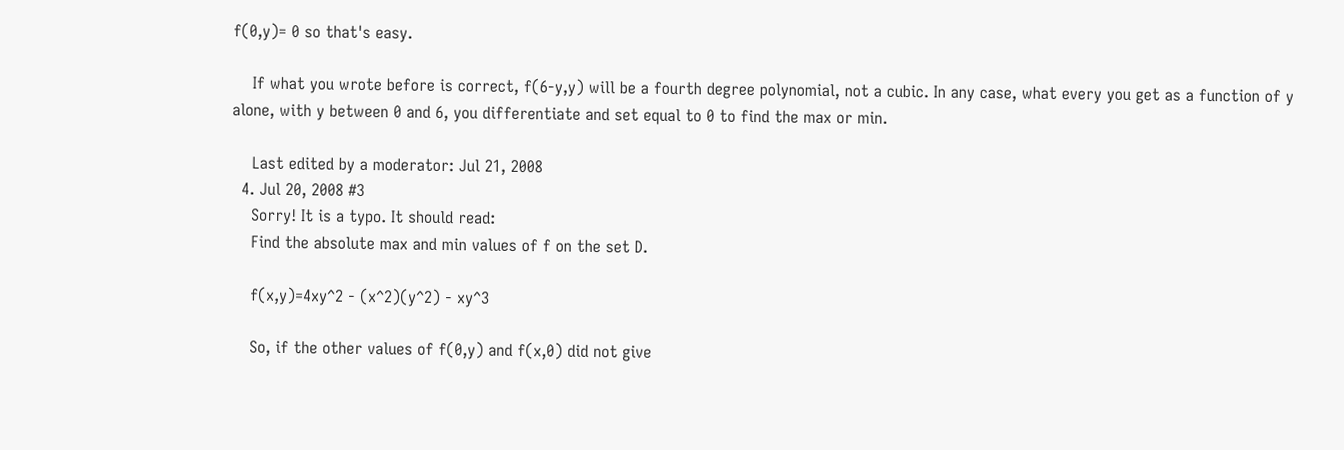f(0,y)= 0 so that's easy.

    If what you wrote before is correct, f(6-y,y) will be a fourth degree polynomial, not a cubic. In any case, what every you get as a function of y alone, with y between 0 and 6, you differentiate and set equal to 0 to find the max or min.

    Last edited by a moderator: Jul 21, 2008
  4. Jul 20, 2008 #3
    Sorry! It is a typo. It should read:
    Find the absolute max and min values of f on the set D.

    f(x,y)=4xy^2 - (x^2)(y^2) - xy^3

    So, if the other values of f(0,y) and f(x,0) did not give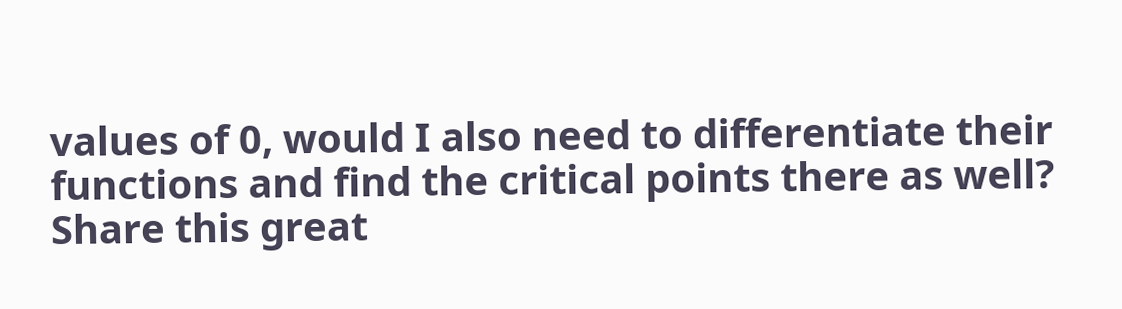values of 0, would I also need to differentiate their functions and find the critical points there as well?
Share this great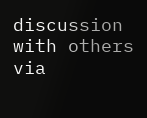discussion with others via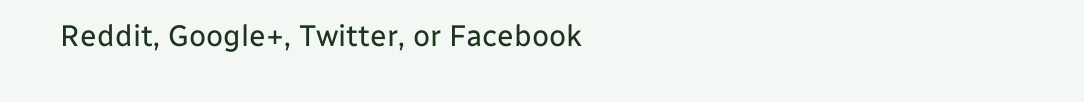Reddit, Google+, Twitter, or Facebook